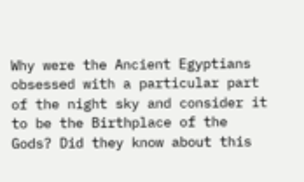Why were the Ancient Egyptians obsessed with a particular part of the night sky and consider it to be the Birthplace of the Gods? Did they know about this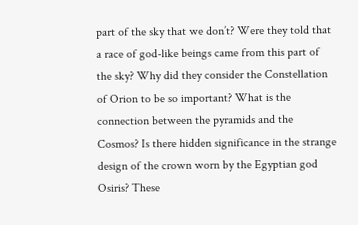part of the sky that we don’t? Were they told that a race of god-like beings came from this part of the sky? Why did they consider the Constellation of Orion to be so important? What is the connection between the pyramids and the Cosmos? Is there hidden significance in the strange design of the crown worn by the Egyptian god Osiris? These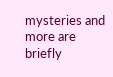mysteries and more are briefly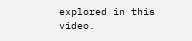explored in this video.